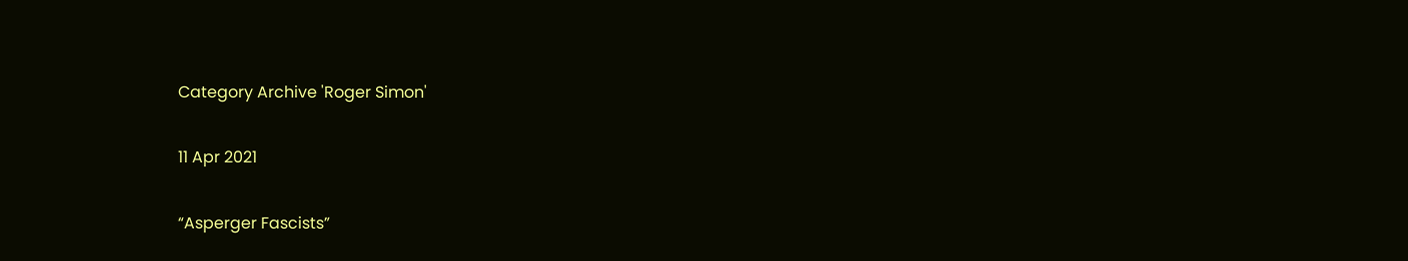Category Archive 'Roger Simon'

11 Apr 2021

“Asperger Fascists”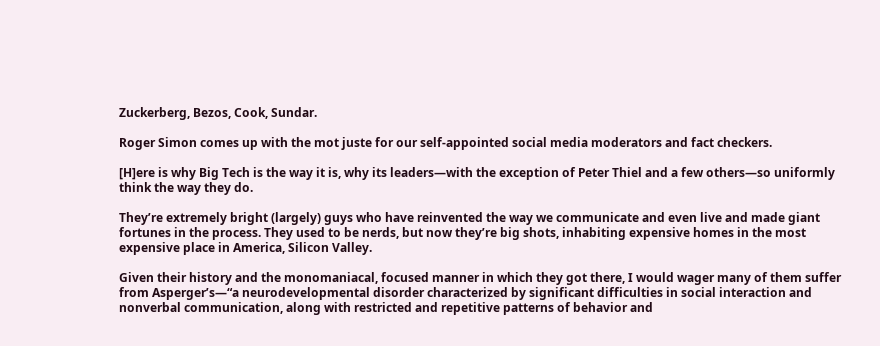Zuckerberg, Bezos, Cook, Sundar.

Roger Simon comes up with the mot juste for our self-appointed social media moderators and fact checkers.

[H]ere is why Big Tech is the way it is, why its leaders—with the exception of Peter Thiel and a few others—so uniformly think the way they do.

They’re extremely bright (largely) guys who have reinvented the way we communicate and even live and made giant fortunes in the process. They used to be nerds, but now they’re big shots, inhabiting expensive homes in the most expensive place in America, Silicon Valley.

Given their history and the monomaniacal, focused manner in which they got there, I would wager many of them suffer from Asperger’s—“a neurodevelopmental disorder characterized by significant difficulties in social interaction and nonverbal communication, along with restricted and repetitive patterns of behavior and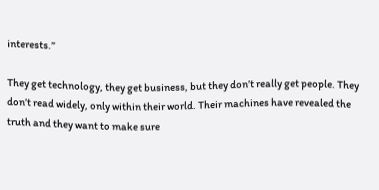interests.”

They get technology, they get business, but they don’t really get people. They don’t read widely, only within their world. Their machines have revealed the truth and they want to make sure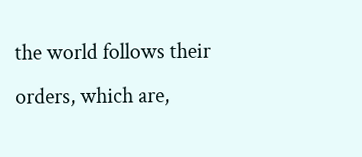the world follows their orders, which are,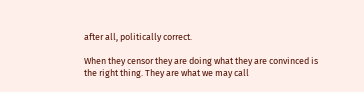after all, politically correct.

When they censor they are doing what they are convinced is the right thing. They are what we may call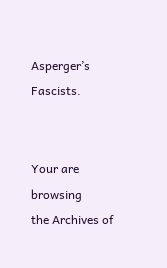Asperger’s Fascists.


Your are browsing
the Archives of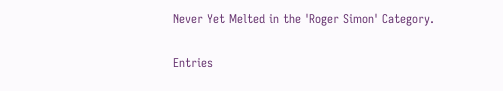Never Yet Melted in the 'Roger Simon' Category.

Entries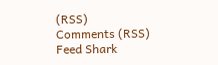(RSS)
Comments (RSS)
Feed Shark